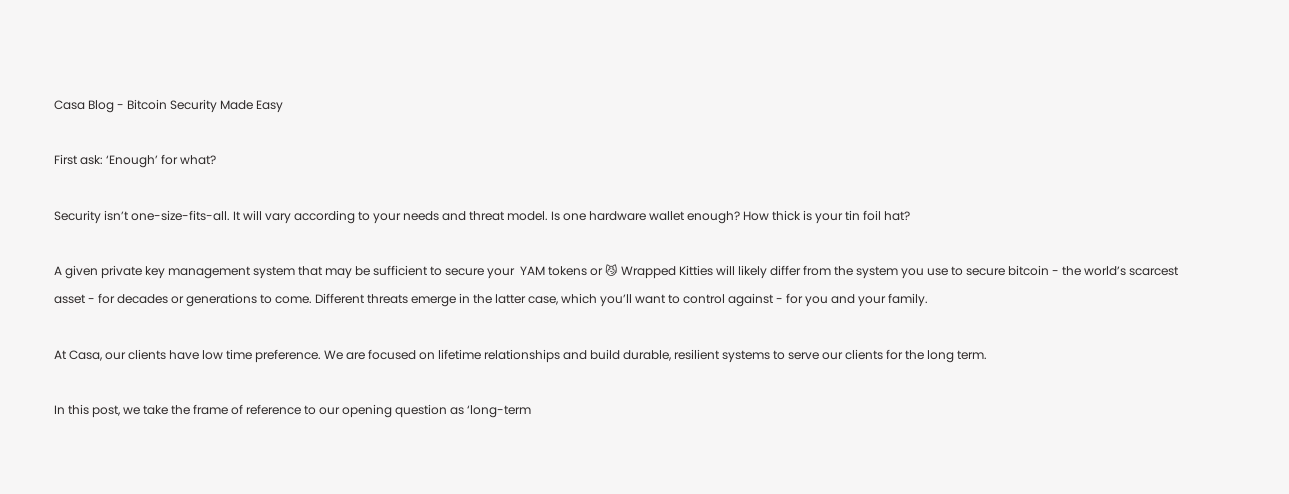Casa Blog - Bitcoin Security Made Easy

First ask: ‘Enough’ for what?

Security isn’t one-size-fits-all. It will vary according to your needs and threat model. Is one hardware wallet enough? How thick is your tin foil hat?

A given private key management system that may be sufficient to secure your  YAM tokens or 😼 Wrapped Kitties will likely differ from the system you use to secure bitcoin - the world’s scarcest asset - for decades or generations to come. Different threats emerge in the latter case, which you’ll want to control against - for you and your family.

At Casa, our clients have low time preference. We are focused on lifetime relationships and build durable, resilient systems to serve our clients for the long term.

In this post, we take the frame of reference to our opening question as ‘long-term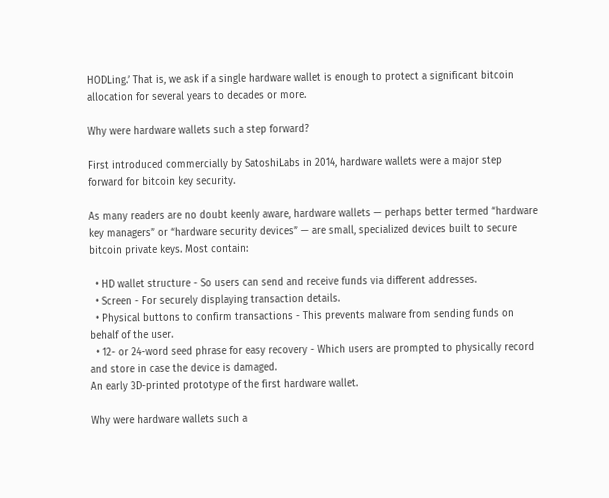HODLing.’ That is, we ask if a single hardware wallet is enough to protect a significant bitcoin allocation for several years to decades or more.

Why were hardware wallets such a step forward?

First introduced commercially by SatoshiLabs in 2014, hardware wallets were a major step forward for bitcoin key security.

As many readers are no doubt keenly aware, hardware wallets — perhaps better termed “hardware key managers” or “hardware security devices” — are small, specialized devices built to secure bitcoin private keys. Most contain:

  • HD wallet structure - So users can send and receive funds via different addresses.
  • Screen - For securely displaying transaction details.
  • Physical buttons to confirm transactions - This prevents malware from sending funds on behalf of the user.
  • 12- or 24-word seed phrase for easy recovery - Which users are prompted to physically record and store in case the device is damaged.
An early 3D-printed prototype of the first hardware wallet.

Why were hardware wallets such a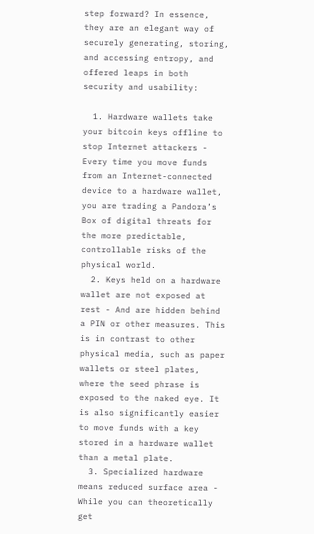step forward? In essence, they are an elegant way of securely generating, storing, and accessing entropy, and offered leaps in both security and usability:

  1. Hardware wallets take your bitcoin keys offline to stop Internet attackers - Every time you move funds from an Internet-connected device to a hardware wallet, you are trading a Pandora’s Box of digital threats for the more predictable, controllable risks of the physical world.
  2. Keys held on a hardware wallet are not exposed at rest - And are hidden behind a PIN or other measures. This is in contrast to other physical media, such as paper wallets or steel plates, where the seed phrase is exposed to the naked eye. It is also significantly easier to move funds with a key stored in a hardware wallet than a metal plate.
  3. Specialized hardware means reduced surface area - While you can theoretically get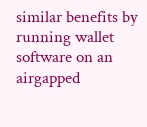similar benefits by running wallet software on an airgapped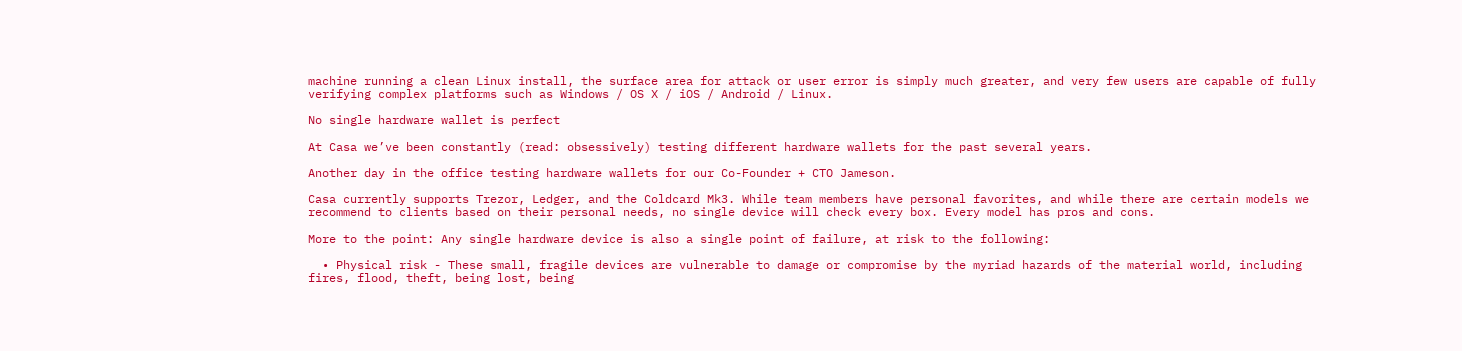machine running a clean Linux install, the surface area for attack or user error is simply much greater, and very few users are capable of fully verifying complex platforms such as Windows / OS X / iOS / Android / Linux.

No single hardware wallet is perfect

At Casa we’ve been constantly (read: obsessively) testing different hardware wallets for the past several years.

Another day in the office testing hardware wallets for our Co-Founder + CTO Jameson.

Casa currently supports Trezor, Ledger, and the Coldcard Mk3. While team members have personal favorites, and while there are certain models we recommend to clients based on their personal needs, no single device will check every box. Every model has pros and cons.

More to the point: Any single hardware device is also a single point of failure, at risk to the following:

  • Physical risk - These small, fragile devices are vulnerable to damage or compromise by the myriad hazards of the material world, including fires, flood, theft, being lost, being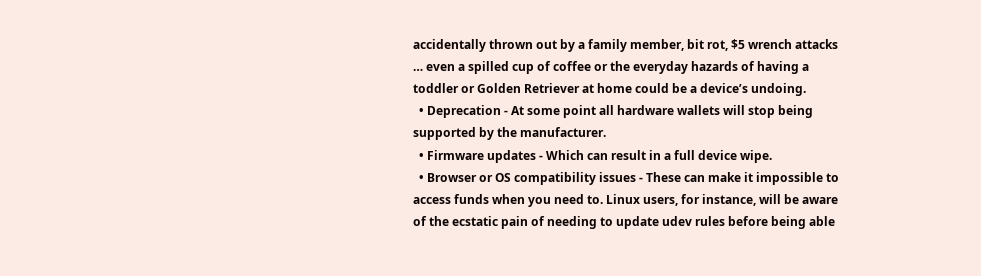accidentally thrown out by a family member, bit rot, $5 wrench attacks … even a spilled cup of coffee or the everyday hazards of having a toddler or Golden Retriever at home could be a device’s undoing.
  • Deprecation - At some point all hardware wallets will stop being supported by the manufacturer.
  • Firmware updates - Which can result in a full device wipe.
  • Browser or OS compatibility issues - These can make it impossible to access funds when you need to. Linux users, for instance, will be aware of the ecstatic pain of needing to update udev rules before being able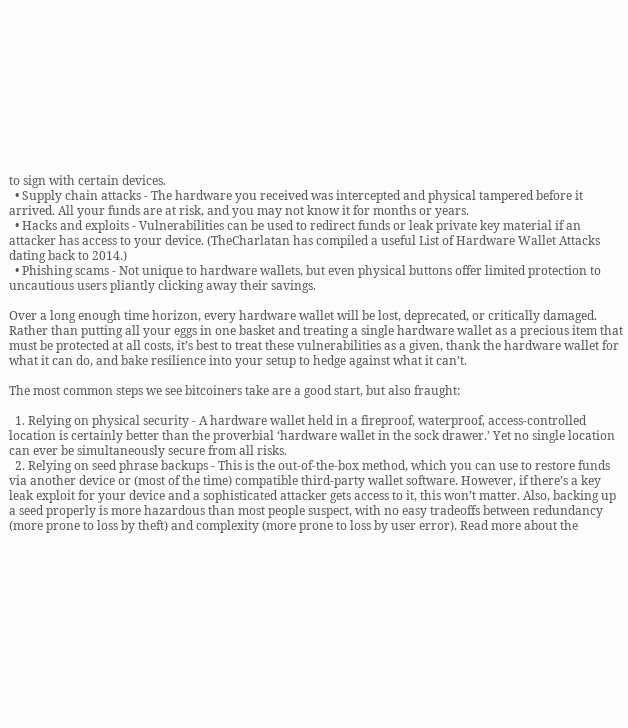to sign with certain devices.
  • Supply chain attacks - The hardware you received was intercepted and physical tampered before it arrived. All your funds are at risk, and you may not know it for months or years.
  • Hacks and exploits - Vulnerabilities can be used to redirect funds or leak private key material if an attacker has access to your device. (TheCharlatan has compiled a useful List of Hardware Wallet Attacks dating back to 2014.)
  • Phishing scams - Not unique to hardware wallets, but even physical buttons offer limited protection to uncautious users pliantly clicking away their savings.

Over a long enough time horizon, every hardware wallet will be lost, deprecated, or critically damaged. Rather than putting all your eggs in one basket and treating a single hardware wallet as a precious item that must be protected at all costs, it’s best to treat these vulnerabilities as a given, thank the hardware wallet for what it can do, and bake resilience into your setup to hedge against what it can’t.

The most common steps we see bitcoiners take are a good start, but also fraught:

  1. Relying on physical security - A hardware wallet held in a fireproof, waterproof, access-controlled location is certainly better than the proverbial ‘hardware wallet in the sock drawer.’ Yet no single location can ever be simultaneously secure from all risks.
  2. Relying on seed phrase backups - This is the out-of-the-box method, which you can use to restore funds via another device or (most of the time) compatible third-party wallet software. However, if there’s a key leak exploit for your device and a sophisticated attacker gets access to it, this won’t matter. Also, backing up a seed properly is more hazardous than most people suspect, with no easy tradeoffs between redundancy (more prone to loss by theft) and complexity (more prone to loss by user error). Read more about the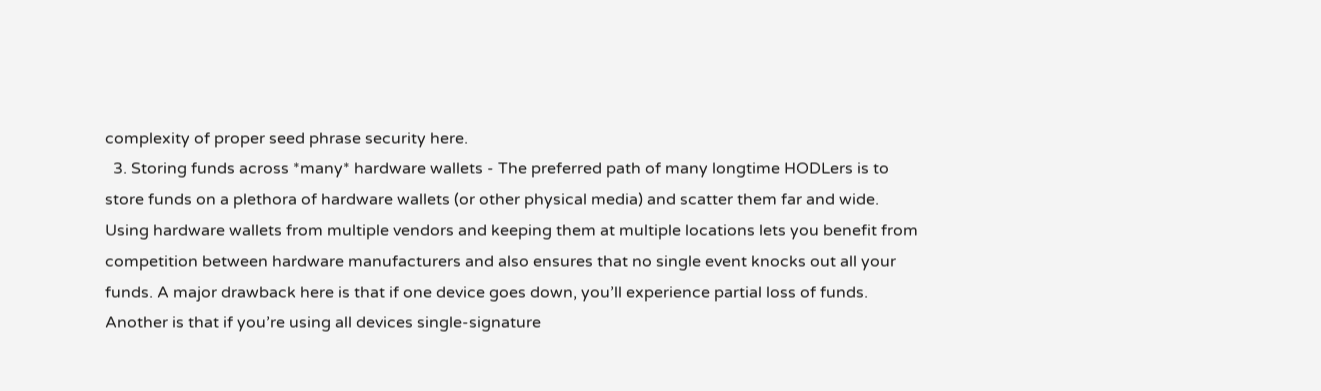complexity of proper seed phrase security here.
  3. Storing funds across *many* hardware wallets - The preferred path of many longtime HODLers is to store funds on a plethora of hardware wallets (or other physical media) and scatter them far and wide. Using hardware wallets from multiple vendors and keeping them at multiple locations lets you benefit from competition between hardware manufacturers and also ensures that no single event knocks out all your funds. A major drawback here is that if one device goes down, you’ll experience partial loss of funds. Another is that if you’re using all devices single-signature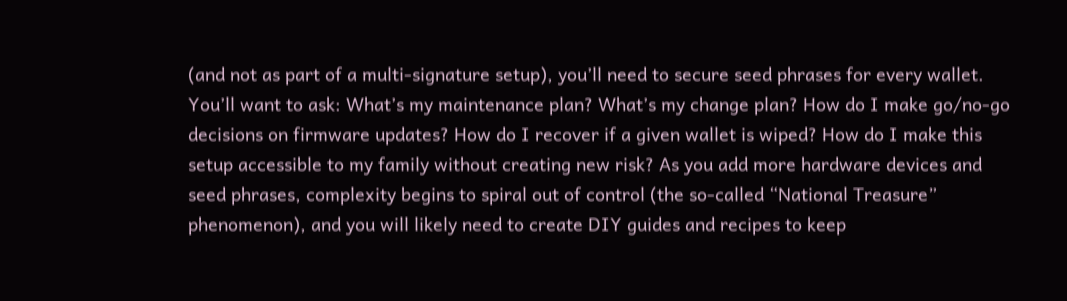(and not as part of a multi-signature setup), you’ll need to secure seed phrases for every wallet. You’ll want to ask: What’s my maintenance plan? What’s my change plan? How do I make go/no-go decisions on firmware updates? How do I recover if a given wallet is wiped? How do I make this setup accessible to my family without creating new risk? As you add more hardware devices and seed phrases, complexity begins to spiral out of control (the so-called “National Treasure” phenomenon), and you will likely need to create DIY guides and recipes to keep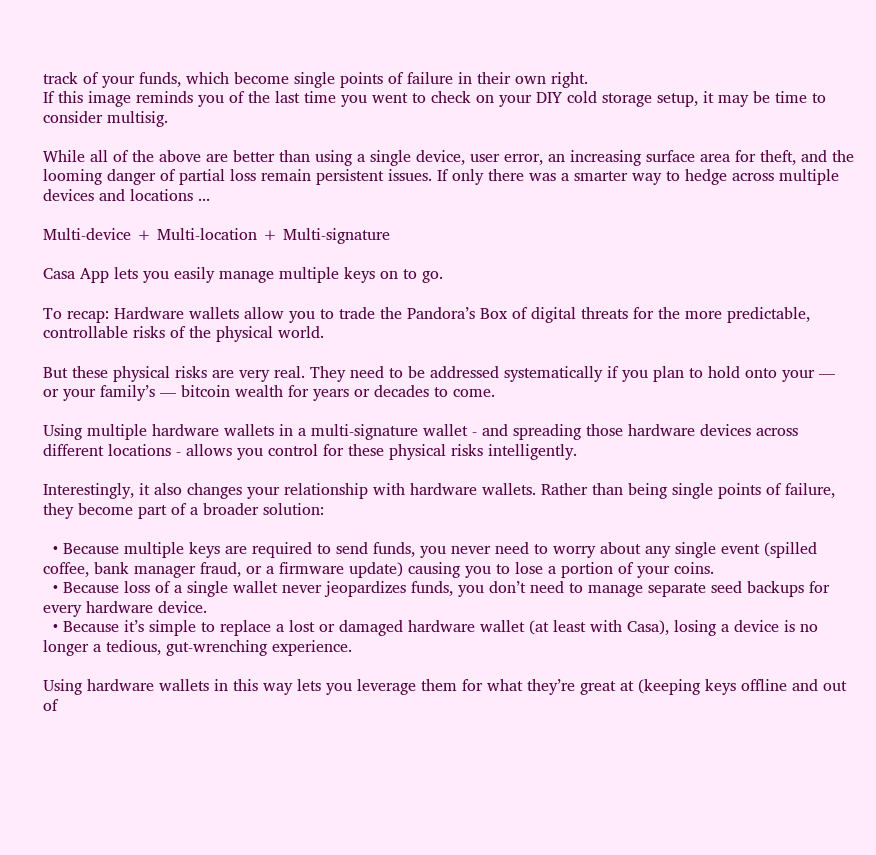track of your funds, which become single points of failure in their own right.
If this image reminds you of the last time you went to check on your DIY cold storage setup, it may be time to consider multisig.

While all of the above are better than using a single device, user error, an increasing surface area for theft, and the looming danger of partial loss remain persistent issues. If only there was a smarter way to hedge across multiple devices and locations ...

Multi-device + Multi-location + Multi-signature

Casa App lets you easily manage multiple keys on to go.

To recap: Hardware wallets allow you to trade the Pandora’s Box of digital threats for the more predictable, controllable risks of the physical world.

But these physical risks are very real. They need to be addressed systematically if you plan to hold onto your — or your family’s — bitcoin wealth for years or decades to come.

Using multiple hardware wallets in a multi-signature wallet - and spreading those hardware devices across different locations - allows you control for these physical risks intelligently.

Interestingly, it also changes your relationship with hardware wallets. Rather than being single points of failure, they become part of a broader solution:

  • Because multiple keys are required to send funds, you never need to worry about any single event (spilled coffee, bank manager fraud, or a firmware update) causing you to lose a portion of your coins.
  • Because loss of a single wallet never jeopardizes funds, you don’t need to manage separate seed backups for every hardware device.
  • Because it’s simple to replace a lost or damaged hardware wallet (at least with Casa), losing a device is no longer a tedious, gut-wrenching experience.

Using hardware wallets in this way lets you leverage them for what they’re great at (keeping keys offline and out of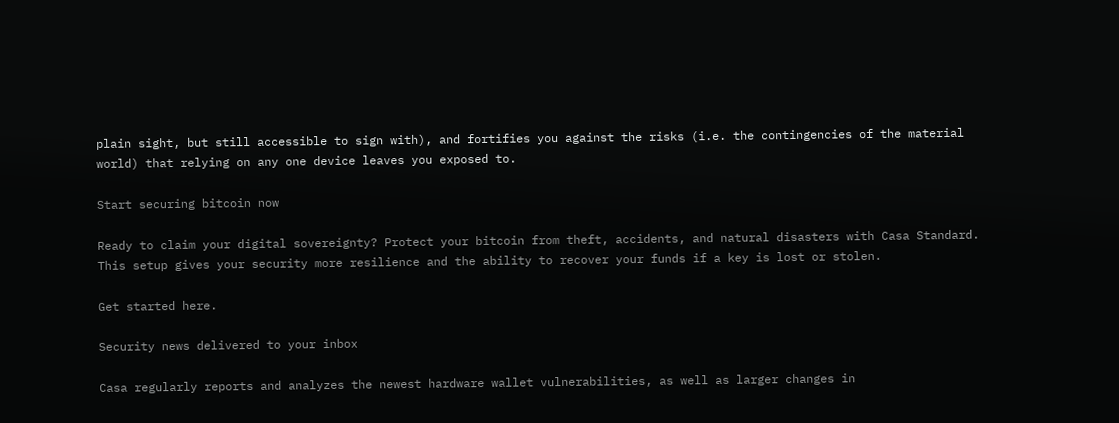plain sight, but still accessible to sign with), and fortifies you against the risks (i.e. the contingencies of the material world) that relying on any one device leaves you exposed to.

Start securing bitcoin now

Ready to claim your digital sovereignty? Protect your bitcoin from theft, accidents, and natural disasters with Casa Standard. This setup gives your security more resilience and the ability to recover your funds if a key is lost or stolen.

Get started here.

Security news delivered to your inbox

Casa regularly reports and analyzes the newest hardware wallet vulnerabilities, as well as larger changes in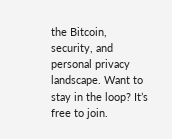the Bitcoin, security, and personal privacy landscape. Want to stay in the loop? It’s free to join.